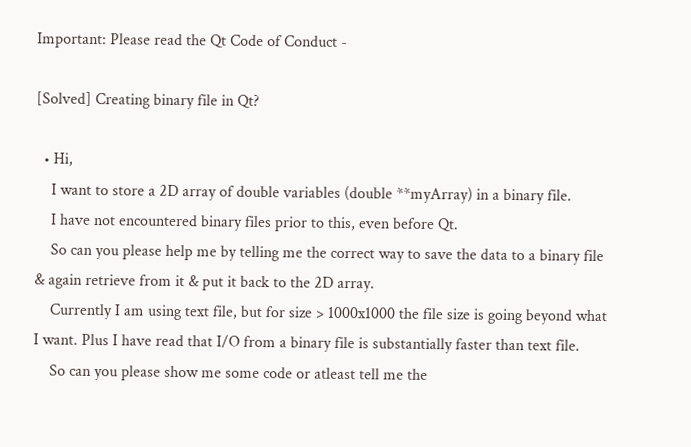Important: Please read the Qt Code of Conduct -

[Solved] Creating binary file in Qt?

  • Hi,
    I want to store a 2D array of double variables (double **myArray) in a binary file.
    I have not encountered binary files prior to this, even before Qt.
    So can you please help me by telling me the correct way to save the data to a binary file & again retrieve from it & put it back to the 2D array.
    Currently I am using text file, but for size > 1000x1000 the file size is going beyond what I want. Plus I have read that I/O from a binary file is substantially faster than text file.
    So can you please show me some code or atleast tell me the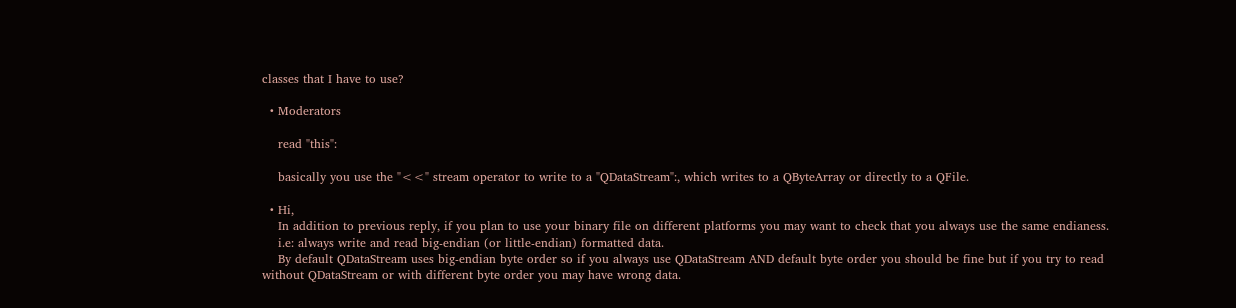classes that I have to use?

  • Moderators

    read "this":

    basically you use the "<<" stream operator to write to a "QDataStream":, which writes to a QByteArray or directly to a QFile.

  • Hi,
    In addition to previous reply, if you plan to use your binary file on different platforms you may want to check that you always use the same endianess.
    i.e: always write and read big-endian (or little-endian) formatted data.
    By default QDataStream uses big-endian byte order so if you always use QDataStream AND default byte order you should be fine but if you try to read without QDataStream or with different byte order you may have wrong data.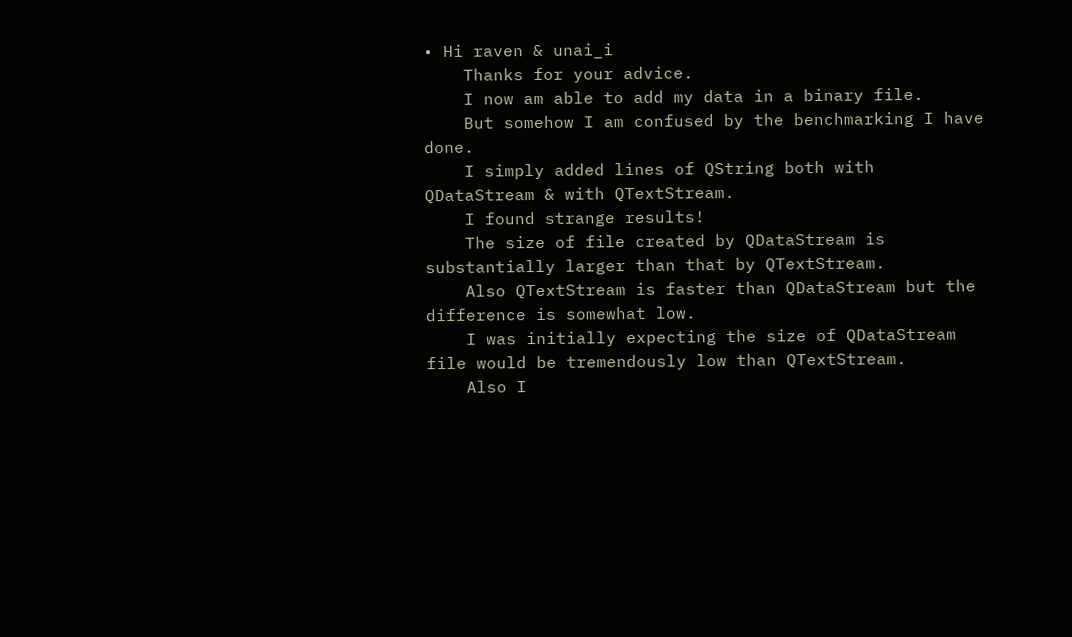• Hi raven & unai_i
    Thanks for your advice.
    I now am able to add my data in a binary file.
    But somehow I am confused by the benchmarking I have done.
    I simply added lines of QString both with QDataStream & with QTextStream.
    I found strange results!
    The size of file created by QDataStream is substantially larger than that by QTextStream.
    Also QTextStream is faster than QDataStream but the difference is somewhat low.
    I was initially expecting the size of QDataStream file would be tremendously low than QTextStream.
    Also I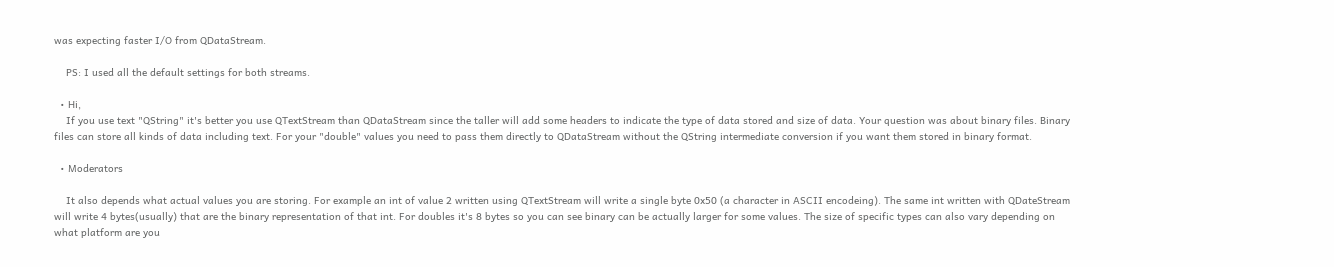was expecting faster I/O from QDataStream.

    PS: I used all the default settings for both streams.

  • Hi,
    If you use text "QString" it's better you use QTextStream than QDataStream since the taller will add some headers to indicate the type of data stored and size of data. Your question was about binary files. Binary files can store all kinds of data including text. For your "double" values you need to pass them directly to QDataStream without the QString intermediate conversion if you want them stored in binary format.

  • Moderators

    It also depends what actual values you are storing. For example an int of value 2 written using QTextStream will write a single byte 0x50 (a character in ASCII encodeing). The same int written with QDateStream will write 4 bytes(usually) that are the binary representation of that int. For doubles it's 8 bytes so you can see binary can be actually larger for some values. The size of specific types can also vary depending on what platform are you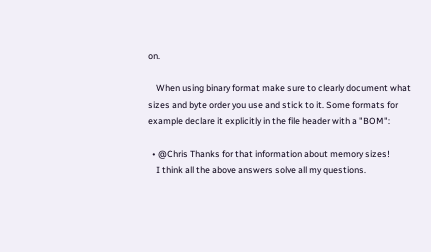on.

    When using binary format make sure to clearly document what sizes and byte order you use and stick to it. Some formats for example declare it explicitly in the file header with a "BOM":

  • @Chris Thanks for that information about memory sizes!
    I think all the above answers solve all my questions.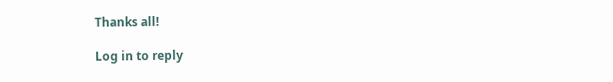Thanks all!

Log in to reply